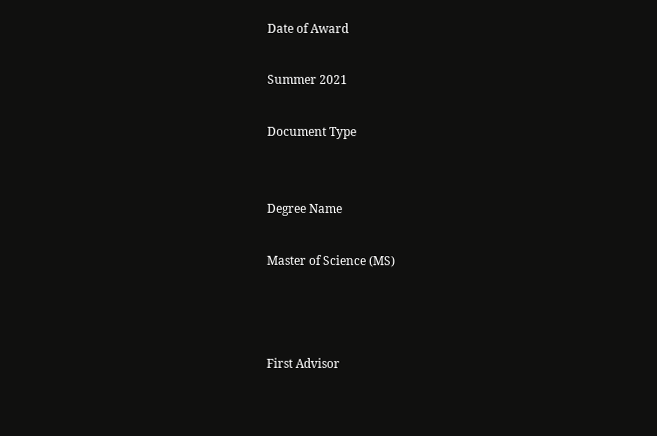Date of Award

Summer 2021

Document Type


Degree Name

Master of Science (MS)



First Advisor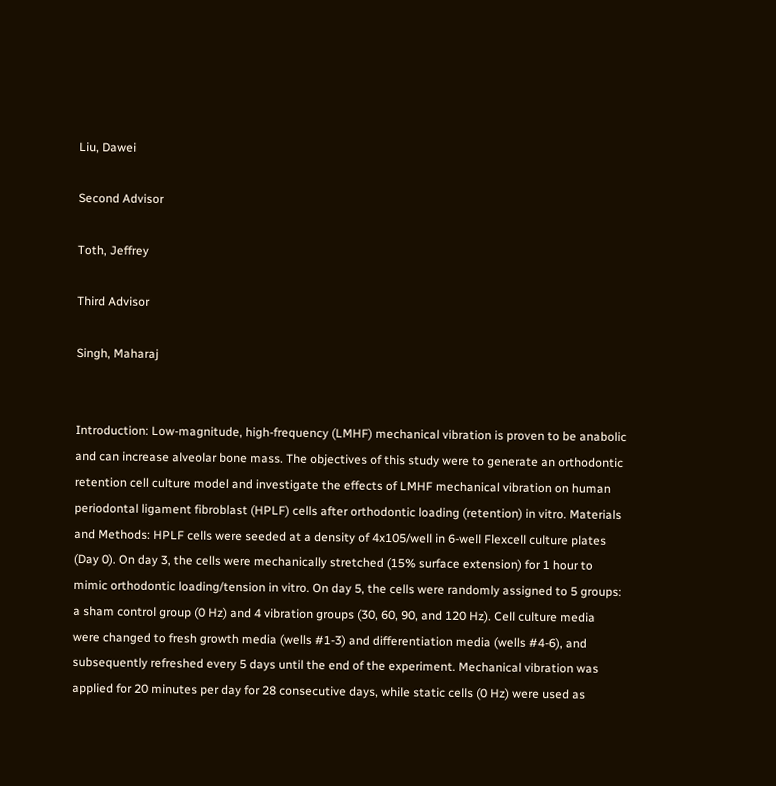Liu, Dawei

Second Advisor

Toth, Jeffrey

Third Advisor

Singh, Maharaj


Introduction: Low-magnitude, high-frequency (LMHF) mechanical vibration is proven to be anabolic and can increase alveolar bone mass. The objectives of this study were to generate an orthodontic retention cell culture model and investigate the effects of LMHF mechanical vibration on human periodontal ligament fibroblast (HPLF) cells after orthodontic loading (retention) in vitro. Materials and Methods: HPLF cells were seeded at a density of 4x105/well in 6-well Flexcell culture plates (Day 0). On day 3, the cells were mechanically stretched (15% surface extension) for 1 hour to mimic orthodontic loading/tension in vitro. On day 5, the cells were randomly assigned to 5 groups: a sham control group (0 Hz) and 4 vibration groups (30, 60, 90, and 120 Hz). Cell culture media were changed to fresh growth media (wells #1-3) and differentiation media (wells #4-6), and subsequently refreshed every 5 days until the end of the experiment. Mechanical vibration was applied for 20 minutes per day for 28 consecutive days, while static cells (0 Hz) were used as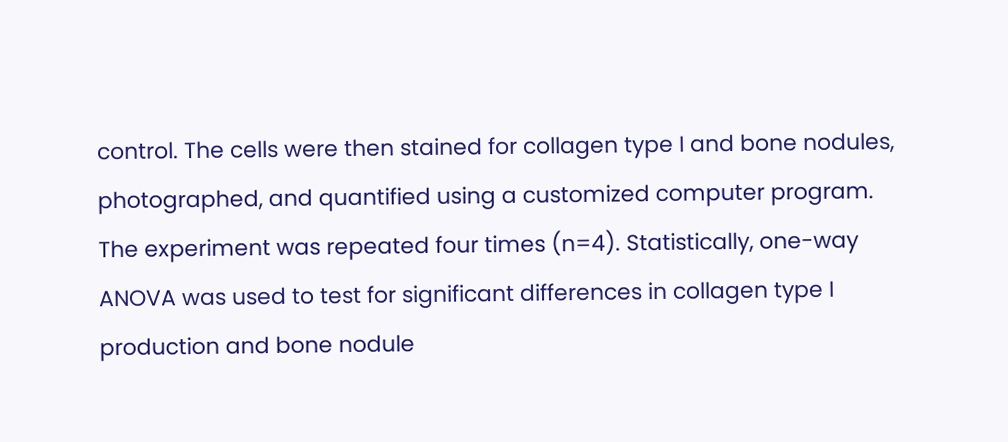control. The cells were then stained for collagen type I and bone nodules, photographed, and quantified using a customized computer program. The experiment was repeated four times (n=4). Statistically, one-way ANOVA was used to test for significant differences in collagen type I production and bone nodule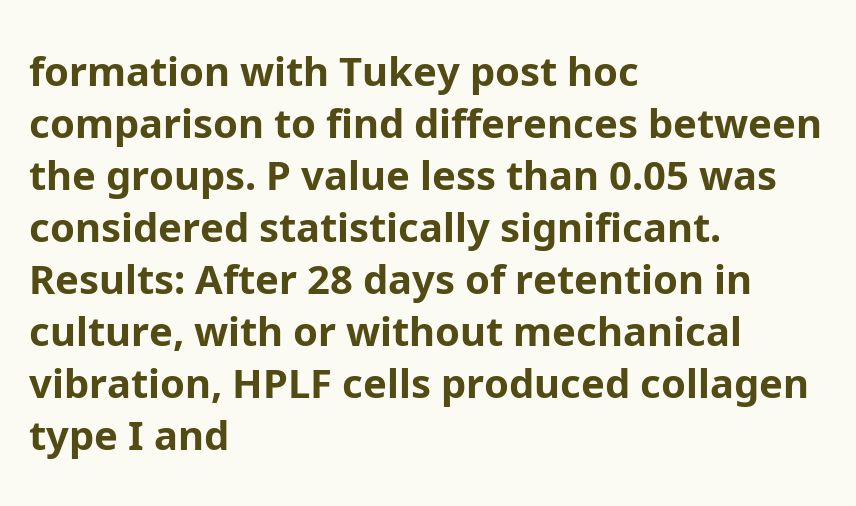formation with Tukey post hoc comparison to find differences between the groups. P value less than 0.05 was considered statistically significant. Results: After 28 days of retention in culture, with or without mechanical vibration, HPLF cells produced collagen type I and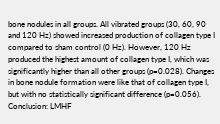bone nodules in all groups. All vibrated groups (30, 60, 90 and 120 Hz) showed increased production of collagen type I compared to sham control (0 Hz). However, 120 Hz produced the highest amount of collagen type I, which was significantly higher than all other groups (p=0.028). Changes in bone nodule formation were like that of collagen type I, but with no statistically significant difference (p=0.056). Conclusion: LMHF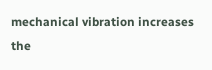mechanical vibration increases the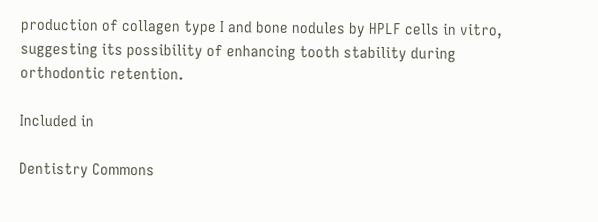production of collagen type I and bone nodules by HPLF cells in vitro, suggesting its possibility of enhancing tooth stability during orthodontic retention.

Included in

Dentistry Commons